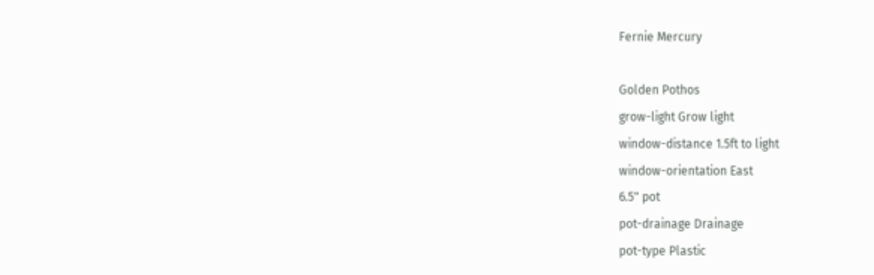Fernie Mercury

Golden Pothos
grow-light Grow light
window-distance 1.5ft to light
window-orientation East
6.5" pot
pot-drainage Drainage
pot-type Plastic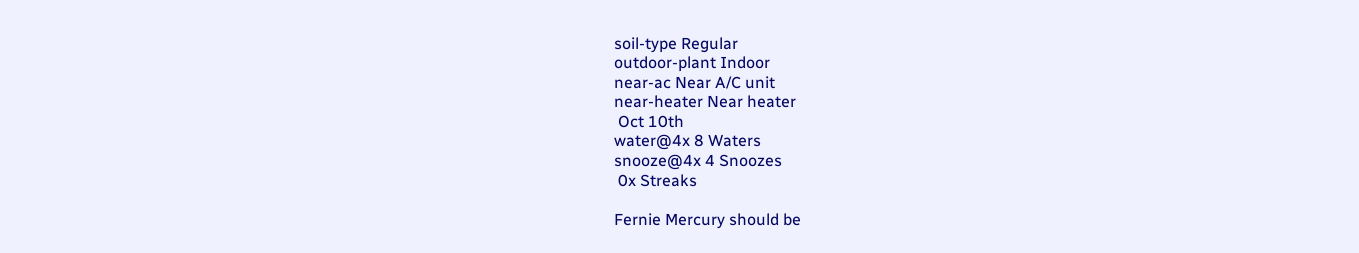soil-type Regular
outdoor-plant Indoor
near-ac Near A/C unit
near-heater Near heater
 Oct 10th
water@4x 8 Waters
snooze@4x 4 Snoozes
 0x Streaks

Fernie Mercury should be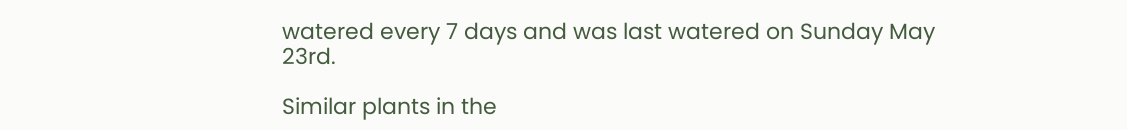watered every 7 days and was last watered on Sunday May 23rd.

Similar plants in the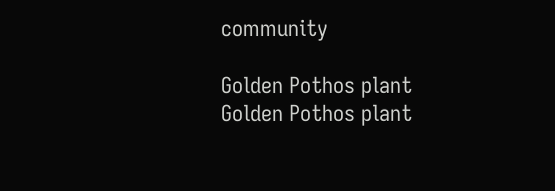community

Golden Pothos plant
Golden Pothos plant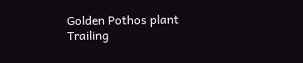Golden Pothos plant
Trailing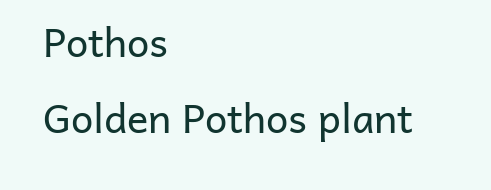Pothos
Golden Pothos plant